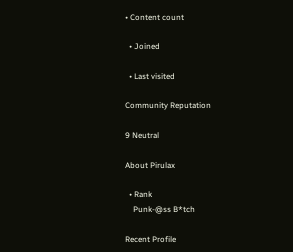• Content count

  • Joined

  • Last visited

Community Reputation

9 Neutral

About Pirulax

  • Rank
    Punk-@ss B*tch

Recent Profile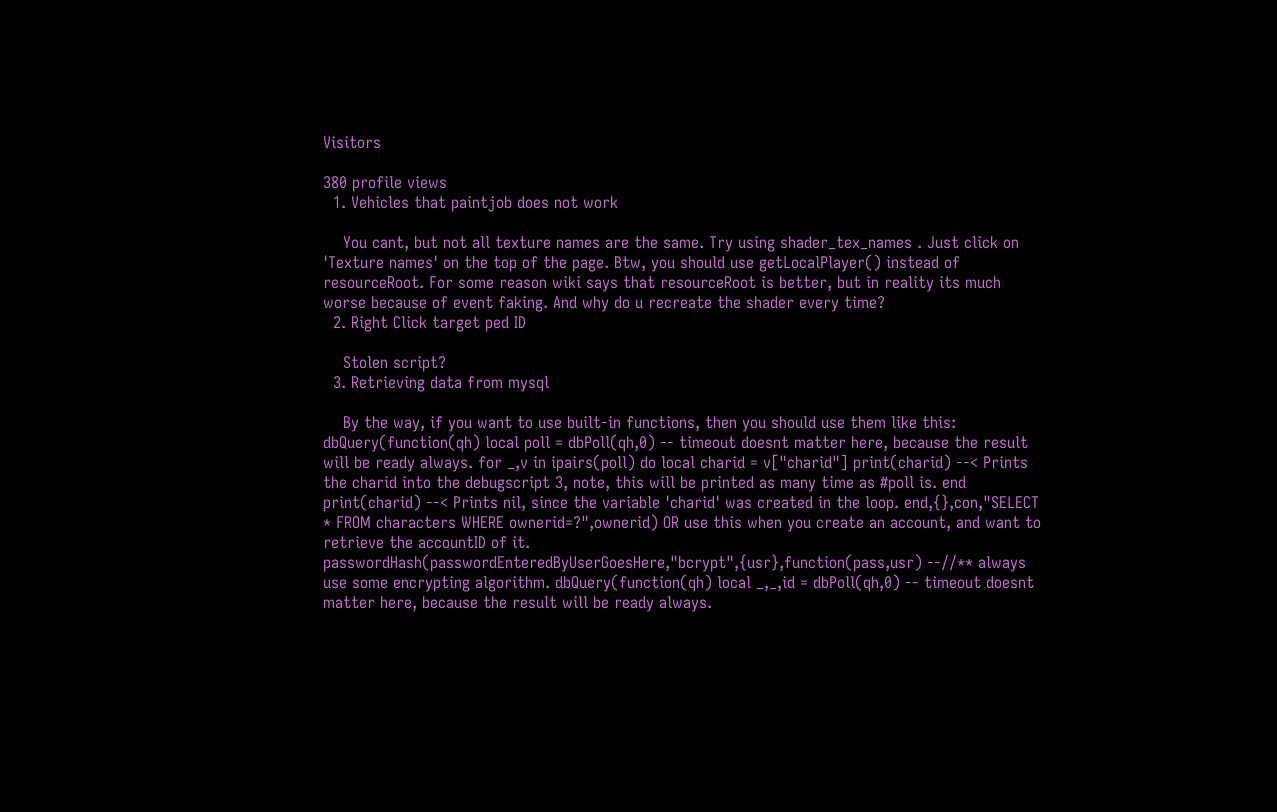Visitors

380 profile views
  1. Vehicles that paintjob does not work

    You cant, but not all texture names are the same. Try using shader_tex_names . Just click on 'Texture names' on the top of the page. Btw, you should use getLocalPlayer() instead of resourceRoot. For some reason wiki says that resourceRoot is better, but in reality its much worse because of event faking. And why do u recreate the shader every time?
  2. Right Click target ped ID

    Stolen script?
  3. Retrieving data from mysql

    By the way, if you want to use built-in functions, then you should use them like this: dbQuery(function(qh) local poll = dbPoll(qh,0) -- timeout doesnt matter here, because the result will be ready always. for _,v in ipairs(poll) do local charid = v["charid"] print(charid) --< Prints the charid into the debugscript 3, note, this will be printed as many time as #poll is. end print(charid) --< Prints nil, since the variable 'charid' was created in the loop. end,{},con,"SELECT * FROM characters WHERE ownerid=?",ownerid) OR use this when you create an account, and want to retrieve the accountID of it. passwordHash(passwordEnteredByUserGoesHere,"bcrypt",{usr},function(pass,usr) --//** always use some encrypting algorithm. dbQuery(function(qh) local _,_,id = dbPoll(qh,0) -- timeout doesnt matter here, because the result will be ready always.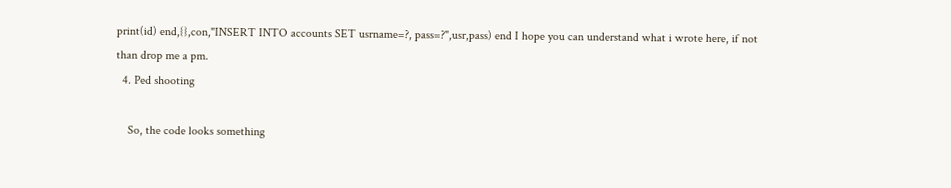print(id) end,{},con,"INSERT INTO accounts SET usrname=?, pass=?",usr,pass) end I hope you can understand what i wrote here, if not than drop me a pm.
  4. Ped shooting

    So, the code looks something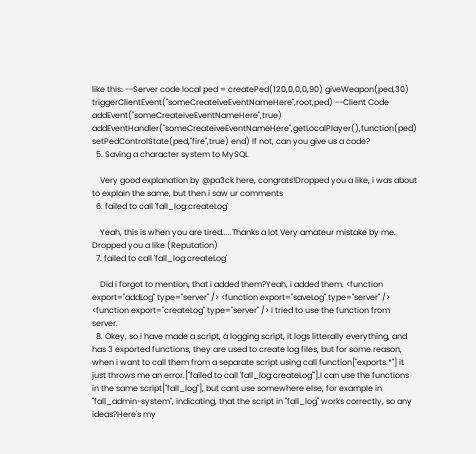like this: --Server code local ped = createPed(120,0,0,0,90) giveWeapon(ped,30) triggerClientEvent("someCreateiveEventNameHere",root,ped) --Client Code addEvent("someCreateiveEventNameHere",true) addEventHandler("someCreateiveEventNameHere",getLocalPlayer(),function(ped) setPedControlState(ped,"fire",true) end) If not, can you give us a code?
  5. Saving a character system to MySQL

    Very good explanation by @pa3ck here, congrats!Dropped you a like, i was about to explain the same, but then i saw ur comments
  6. failed to call 'fall_log:createLog'

    Yeah, this is when you are tired.....Thanks a lot Very amateur mistake by me. Dropped you a like (Reputation)
  7. failed to call 'fall_log:createLog'

    Did i forgot to mention, that i added them?Yeah, i added them. <function export="addLog" type="server" /> <function export="saveLog" type="server" /> <function export="createLog" type="server" /> I tried to use the function from server.
  8. Okey, so i have made a script, a logging script, it logs litterally everything, and has 3 exported functions, they are used to create log files, but for some reason, when i want to call them from a separate script using call function["exports.*"] it just throws me an error.["failed to call 'fall_log:createLog'"].I can use the functions in the same script["fall_log"], but cant use somewhere else, for example in "fall_admin-system", indicating, that the script in "fall_log" works correctly, so any ideas?Here's my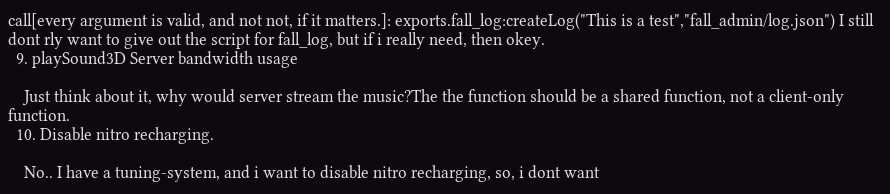call[every argument is valid, and not not, if it matters.]: exports.fall_log:createLog("This is a test","fall_admin/log.json") I still dont rly want to give out the script for fall_log, but if i really need, then okey.
  9. playSound3D Server bandwidth usage

    Just think about it, why would server stream the music?The the function should be a shared function, not a client-only function.
  10. Disable nitro recharging.

    No.. I have a tuning-system, and i want to disable nitro recharging, so, i dont want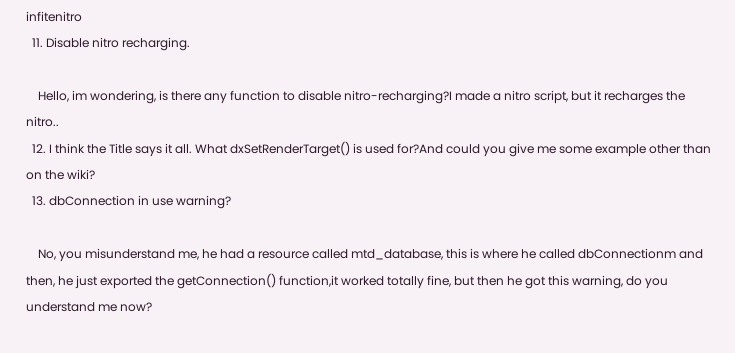infitenitro
  11. Disable nitro recharging.

    Hello, im wondering, is there any function to disable nitro-recharging?I made a nitro script, but it recharges the nitro..
  12. I think the Title says it all. What dxSetRenderTarget() is used for?And could you give me some example other than on the wiki?
  13. dbConnection in use warning?

    No, you misunderstand me, he had a resource called mtd_database, this is where he called dbConnectionm and then, he just exported the getConnection() function,it worked totally fine, but then he got this warning, do you understand me now?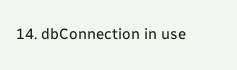14. dbConnection in use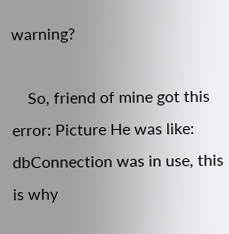warning?

    So, friend of mine got this error: Picture He was like: dbConnection was in use, this is why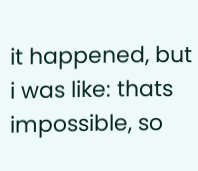it happened, but i was like: thats impossible, so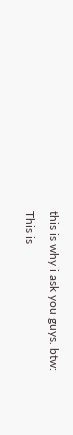this is why i ask you guys. btw: This is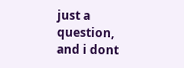just a question, and i dont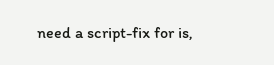need a script-fix for is,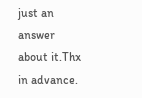just an answer about it.Thx in advance.